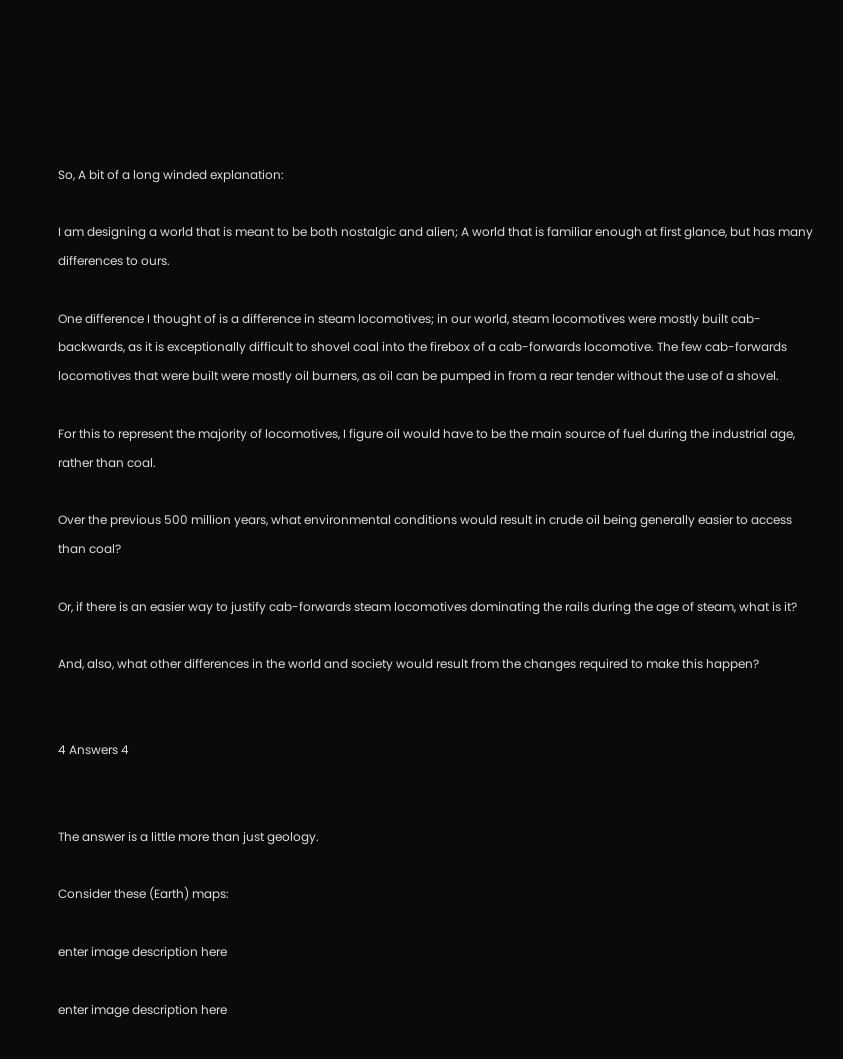So, A bit of a long winded explanation:

I am designing a world that is meant to be both nostalgic and alien; A world that is familiar enough at first glance, but has many differences to ours.

One difference I thought of is a difference in steam locomotives; in our world, steam locomotives were mostly built cab-backwards, as it is exceptionally difficult to shovel coal into the firebox of a cab-forwards locomotive. The few cab-forwards locomotives that were built were mostly oil burners, as oil can be pumped in from a rear tender without the use of a shovel.

For this to represent the majority of locomotives, I figure oil would have to be the main source of fuel during the industrial age, rather than coal.

Over the previous 500 million years, what environmental conditions would result in crude oil being generally easier to access than coal?

Or, if there is an easier way to justify cab-forwards steam locomotives dominating the rails during the age of steam, what is it?

And, also, what other differences in the world and society would result from the changes required to make this happen?


4 Answers 4


The answer is a little more than just geology.

Consider these (Earth) maps:

enter image description here

enter image description here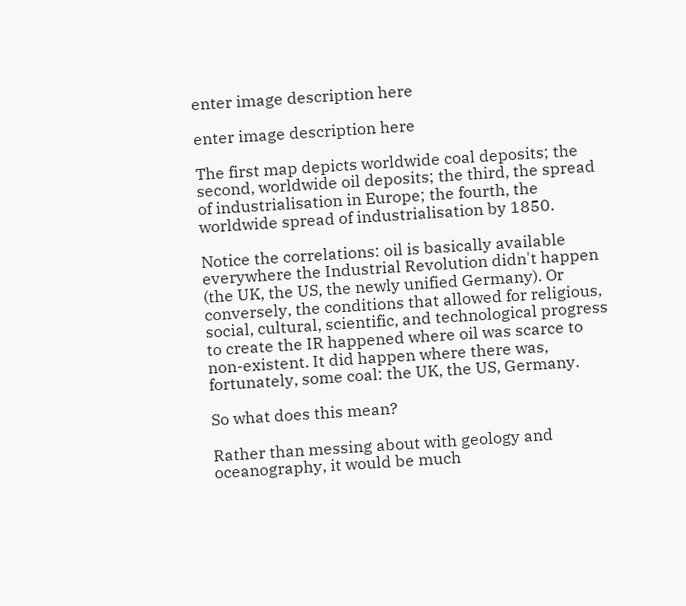enter image description here

enter image description here

The first map depicts worldwide coal deposits; the second, worldwide oil deposits; the third, the spread of industrialisation in Europe; the fourth, the worldwide spread of industrialisation by 1850.

Notice the correlations: oil is basically available everywhere the Industrial Revolution didn't happen (the UK, the US, the newly unified Germany). Or conversely, the conditions that allowed for religious, social, cultural, scientific, and technological progress to create the IR happened where oil was scarce to non-existent. It did happen where there was, fortunately, some coal: the UK, the US, Germany.

So what does this mean?

Rather than messing about with geology and oceanography, it would be much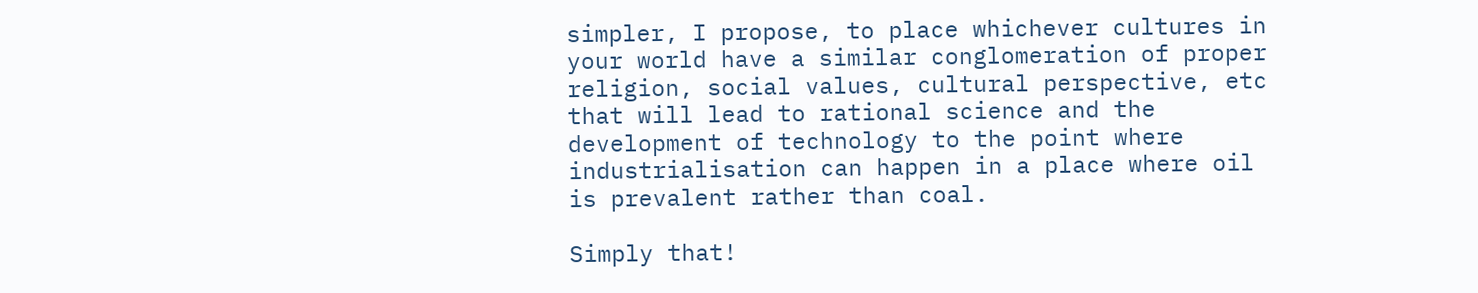simpler, I propose, to place whichever cultures in your world have a similar conglomeration of proper religion, social values, cultural perspective, etc that will lead to rational science and the development of technology to the point where industrialisation can happen in a place where oil is prevalent rather than coal.

Simply that!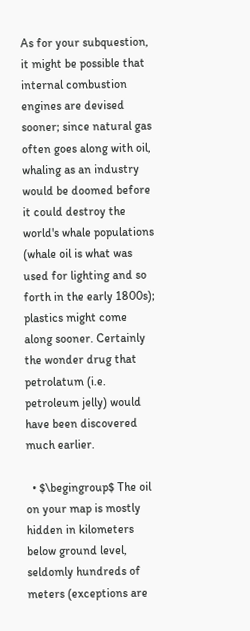As for your subquestion, it might be possible that internal combustion engines are devised sooner; since natural gas often goes along with oil, whaling as an industry would be doomed before it could destroy the world's whale populations (whale oil is what was used for lighting and so forth in the early 1800s); plastics might come along sooner. Certainly the wonder drug that petrolatum (i.e. petroleum jelly) would have been discovered much earlier.

  • $\begingroup$ The oil on your map is mostly hidden in kilometers below ground level, seldomly hundreds of meters (exceptions are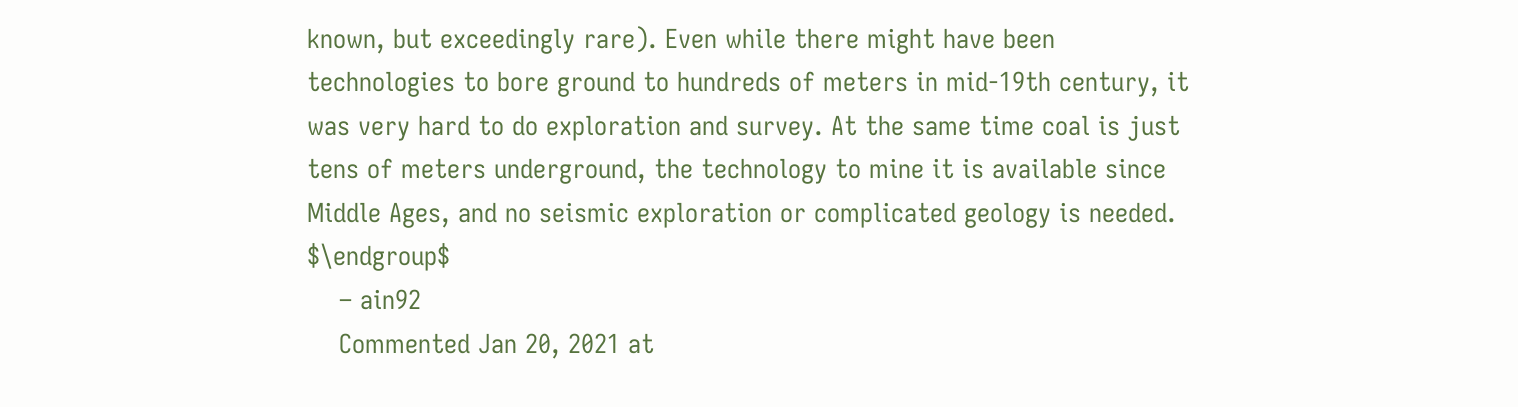known, but exceedingly rare). Even while there might have been technologies to bore ground to hundreds of meters in mid-19th century, it was very hard to do exploration and survey. At the same time coal is just tens of meters underground, the technology to mine it is available since Middle Ages, and no seismic exploration or complicated geology is needed. $\endgroup$
    – ain92
    Commented Jan 20, 2021 at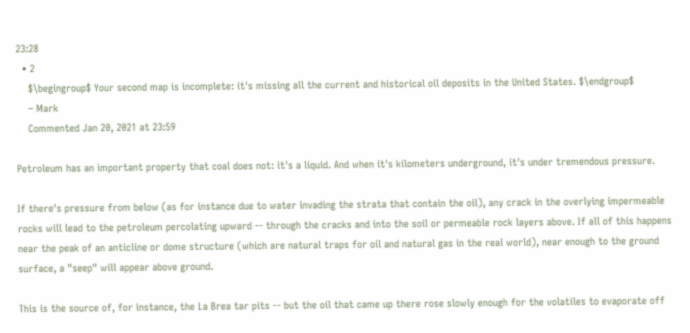23:28
  • 2
    $\begingroup$ Your second map is incomplete: it's missing all the current and historical oil deposits in the United States. $\endgroup$
    – Mark
    Commented Jan 20, 2021 at 23:59

Petroleum has an important property that coal does not: it's a liquid. And when it's kilometers underground, it's under tremendous pressure.

If there's pressure from below (as for instance due to water invading the strata that contain the oil), any crack in the overlying impermeable rocks will lead to the petroleum percolating upward -- through the cracks and into the soil or permeable rock layers above. If all of this happens near the peak of an anticline or dome structure (which are natural traps for oil and natural gas in the real world), near enough to the ground surface, a "seep" will appear above ground.

This is the source of, for instance, the La Brea tar pits -- but the oil that came up there rose slowly enough for the volatiles to evaporate off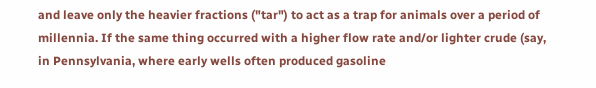and leave only the heavier fractions ("tar") to act as a trap for animals over a period of millennia. If the same thing occurred with a higher flow rate and/or lighter crude (say, in Pennsylvania, where early wells often produced gasoline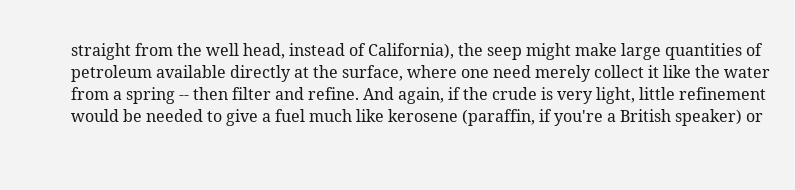straight from the well head, instead of California), the seep might make large quantities of petroleum available directly at the surface, where one need merely collect it like the water from a spring -- then filter and refine. And again, if the crude is very light, little refinement would be needed to give a fuel much like kerosene (paraffin, if you're a British speaker) or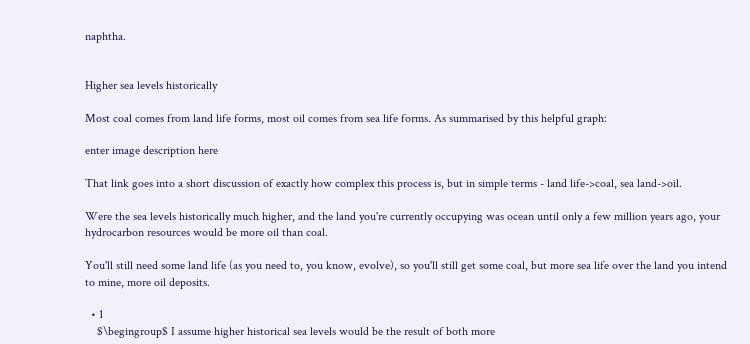naphtha.


Higher sea levels historically

Most coal comes from land life forms, most oil comes from sea life forms. As summarised by this helpful graph:

enter image description here

That link goes into a short discussion of exactly how complex this process is, but in simple terms - land life->coal, sea land->oil.

Were the sea levels historically much higher, and the land you're currently occupying was ocean until only a few million years ago, your hydrocarbon resources would be more oil than coal.

You'll still need some land life (as you need to, you know, evolve), so you'll still get some coal, but more sea life over the land you intend to mine, more oil deposits.

  • 1
    $\begingroup$ I assume higher historical sea levels would be the result of both more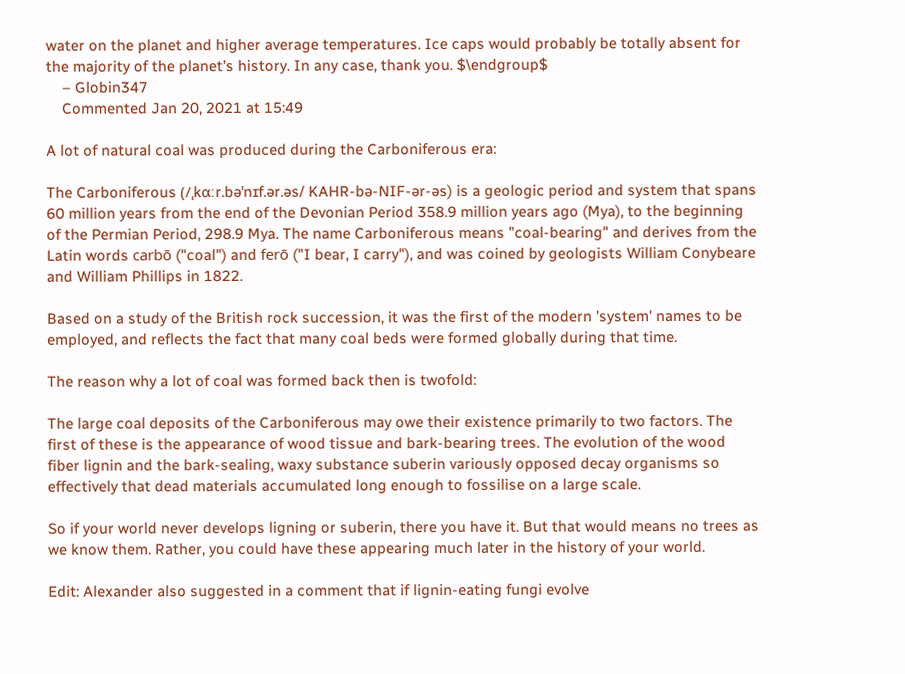water on the planet and higher average temperatures. Ice caps would probably be totally absent for the majority of the planet's history. In any case, thank you. $\endgroup$
    – Globin347
    Commented Jan 20, 2021 at 15:49

A lot of natural coal was produced during the Carboniferous era:

The Carboniferous (/ˌkɑːr.bəˈnɪf.ər.əs/ KAHR-bə-NIF-ər-əs) is a geologic period and system that spans 60 million years from the end of the Devonian Period 358.9 million years ago (Mya), to the beginning of the Permian Period, 298.9 Mya. The name Carboniferous means "coal-bearing" and derives from the Latin words carbō ("coal") and ferō ("I bear, I carry"), and was coined by geologists William Conybeare and William Phillips in 1822.

Based on a study of the British rock succession, it was the first of the modern 'system' names to be employed, and reflects the fact that many coal beds were formed globally during that time.

The reason why a lot of coal was formed back then is twofold:

The large coal deposits of the Carboniferous may owe their existence primarily to two factors. The first of these is the appearance of wood tissue and bark-bearing trees. The evolution of the wood fiber lignin and the bark-sealing, waxy substance suberin variously opposed decay organisms so effectively that dead materials accumulated long enough to fossilise on a large scale.

So if your world never develops ligning or suberin, there you have it. But that would means no trees as we know them. Rather, you could have these appearing much later in the history of your world.

Edit: Alexander also suggested in a comment that if lignin-eating fungi evolve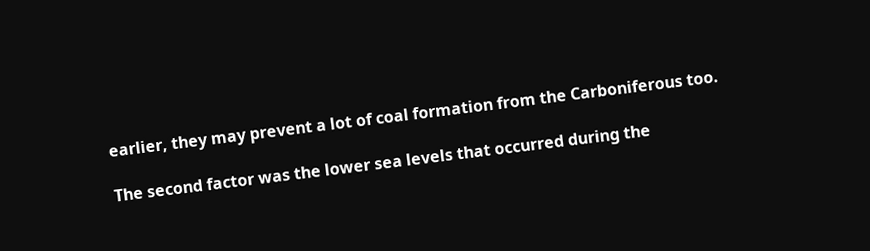earlier, they may prevent a lot of coal formation from the Carboniferous too.

The second factor was the lower sea levels that occurred during the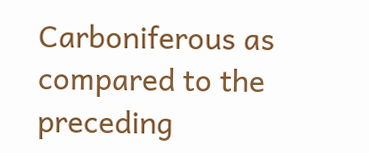Carboniferous as compared to the preceding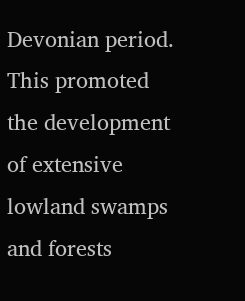Devonian period. This promoted the development of extensive lowland swamps and forests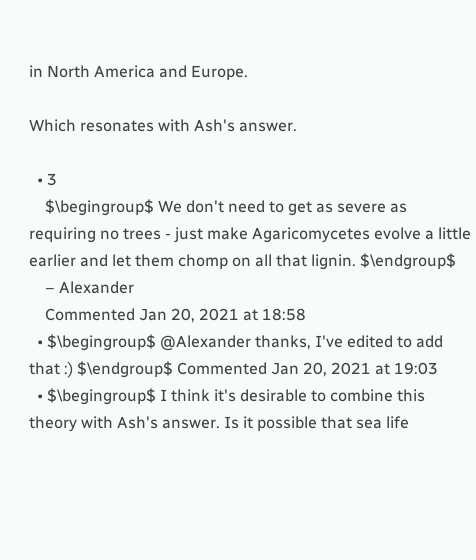in North America and Europe.

Which resonates with Ash's answer.

  • 3
    $\begingroup$ We don't need to get as severe as requiring no trees - just make Agaricomycetes evolve a little earlier and let them chomp on all that lignin. $\endgroup$
    – Alexander
    Commented Jan 20, 2021 at 18:58
  • $\begingroup$ @Alexander thanks, I've edited to add that :) $\endgroup$ Commented Jan 20, 2021 at 19:03
  • $\begingroup$ I think it's desirable to combine this theory with Ash's answer. Is it possible that sea life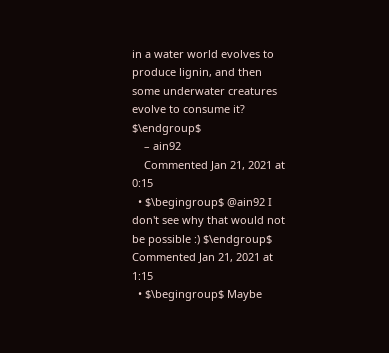in a water world evolves to produce lignin, and then some underwater creatures evolve to consume it? $\endgroup$
    – ain92
    Commented Jan 21, 2021 at 0:15
  • $\begingroup$ @ain92 I don't see why that would not be possible :) $\endgroup$ Commented Jan 21, 2021 at 1:15
  • $\begingroup$ Maybe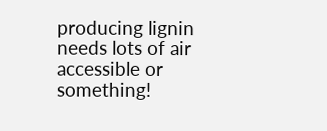producing lignin needs lots of air accessible or something!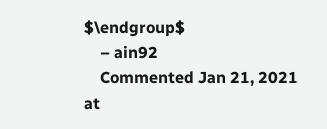$\endgroup$
    – ain92
    Commented Jan 21, 2021 at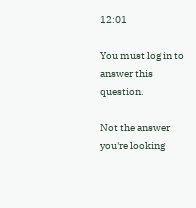12:01

You must log in to answer this question.

Not the answer you're looking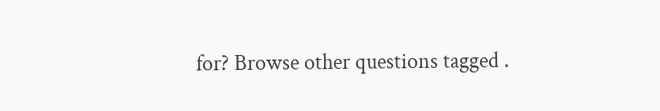for? Browse other questions tagged .